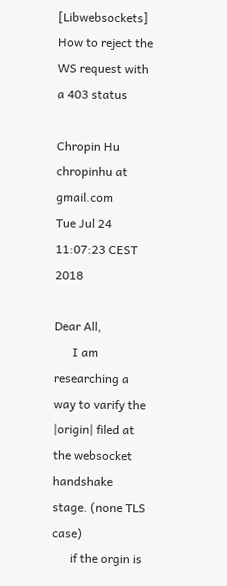[Libwebsockets] How to reject the WS request with a 403 status

Chropin Hu chropinhu at gmail.com
Tue Jul 24 11:07:23 CEST 2018

Dear All,
      I am researching a way to varify the |origin| filed at the websocket
handshake stage. (none TLS case)
      if the orgin is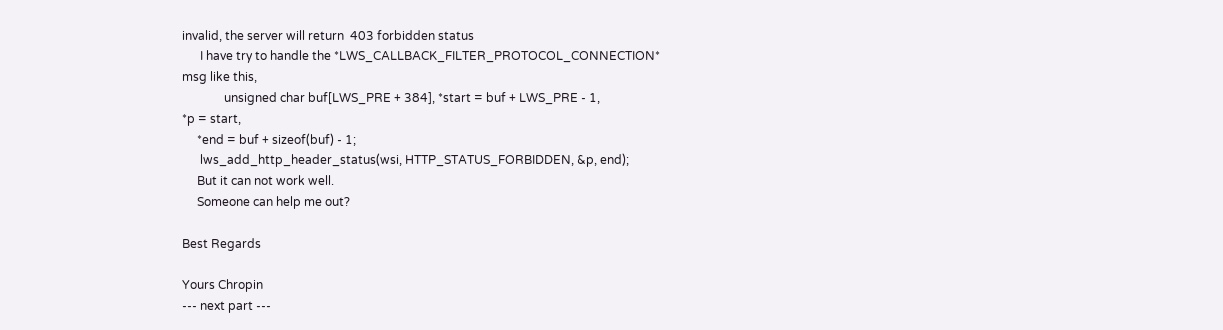invalid, the server will return  403 forbidden status
      I have try to handle the *LWS_CALLBACK_FILTER_PROTOCOL_CONNECTION*
msg like this,
              unsigned char buf[LWS_PRE + 384], *start = buf + LWS_PRE - 1,
*p = start,
     *end = buf + sizeof(buf) - 1;
      lws_add_http_header_status(wsi, HTTP_STATUS_FORBIDDEN, &p, end);
     But it can not work well.
     Someone can help me out?

Best Regards

Yours Chropin
--- next part ---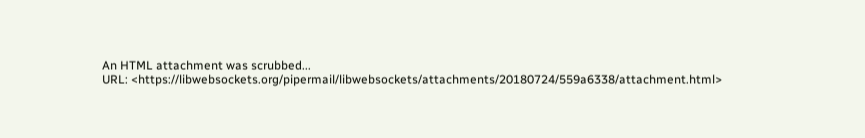An HTML attachment was scrubbed...
URL: <https://libwebsockets.org/pipermail/libwebsockets/attachments/20180724/559a6338/attachment.html>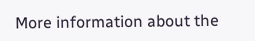More information about the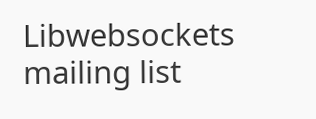Libwebsockets mailing list